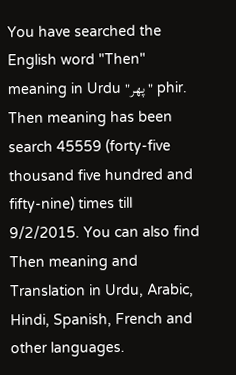You have searched the English word "Then" meaning in Urdu "پھر" phir. Then meaning has been search 45559 (forty-five thousand five hundred and fifty-nine) times till 9/2/2015. You can also find Then meaning and Translation in Urdu, Arabic, Hindi, Spanish, French and other languages.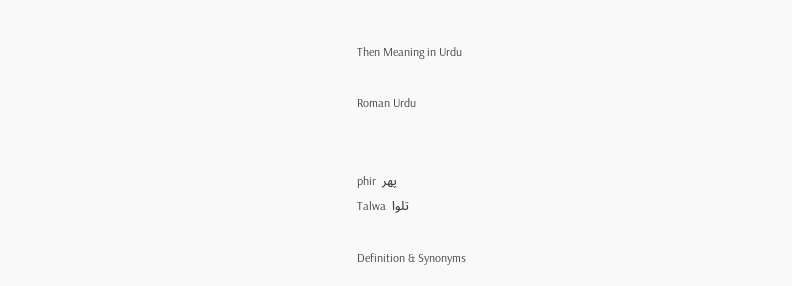Then Meaning in Urdu

Roman Urdu


phir  پھر
Talwa  تلوا

Definition & Synonyms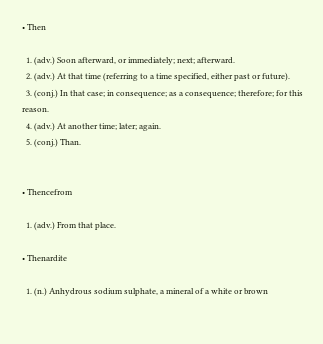• Then

  1. (adv.) Soon afterward, or immediately; next; afterward.
  2. (adv.) At that time (referring to a time specified, either past or future).
  3. (conj.) In that case; in consequence; as a consequence; therefore; for this reason.
  4. (adv.) At another time; later; again.
  5. (conj.) Than.


• Thencefrom

  1. (adv.) From that place.

• Thenardite

  1. (n.) Anhydrous sodium sulphate, a mineral of a white or brown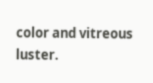color and vitreous luster.